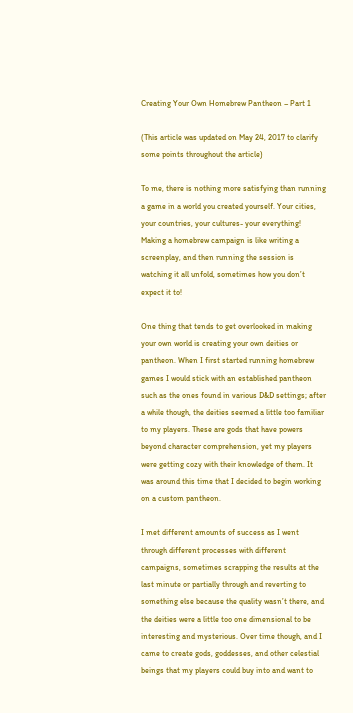Creating Your Own Homebrew Pantheon – Part 1

(This article was updated on May 24, 2017 to clarify some points throughout the article)

To me, there is nothing more satisfying than running a game in a world you created yourself. Your cities, your countries, your cultures- your everything! Making a homebrew campaign is like writing a screenplay, and then running the session is watching it all unfold, sometimes how you don’t expect it to!

One thing that tends to get overlooked in making your own world is creating your own deities or pantheon. When I first started running homebrew games I would stick with an established pantheon such as the ones found in various D&D settings; after a while though, the deities seemed a little too familiar to my players. These are gods that have powers beyond character comprehension, yet my players were getting cozy with their knowledge of them. It was around this time that I decided to begin working on a custom pantheon.

I met different amounts of success as I went through different processes with different campaigns, sometimes scrapping the results at the last minute or partially through and reverting to something else because the quality wasn’t there, and the deities were a little too one dimensional to be interesting and mysterious. Over time though, and I came to create gods, goddesses, and other celestial beings that my players could buy into and want to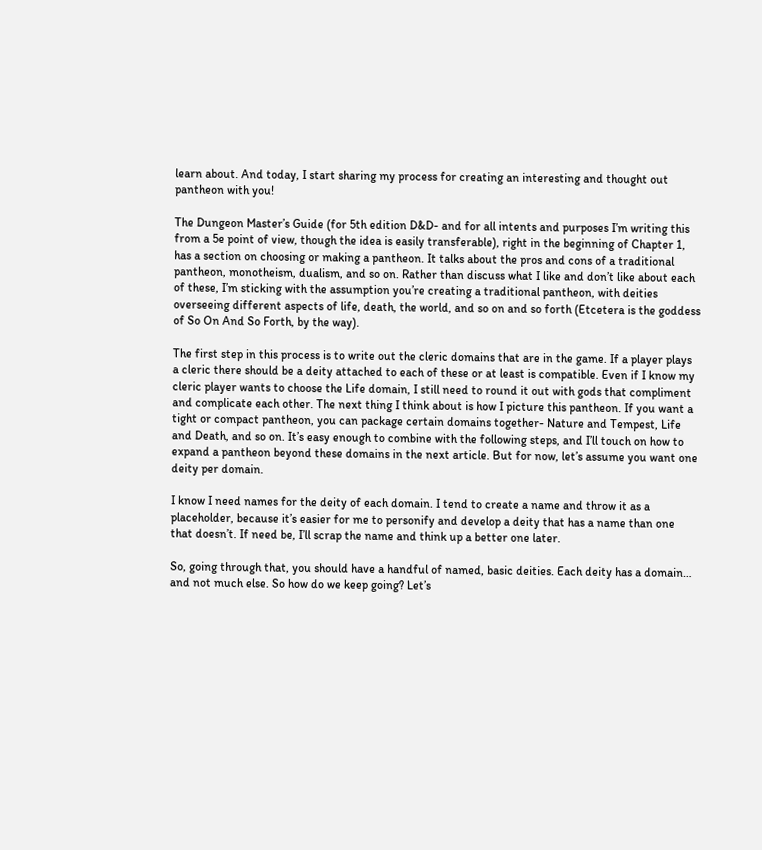learn about. And today, I start sharing my process for creating an interesting and thought out pantheon with you!

The Dungeon Master’s Guide (for 5th edition D&D- and for all intents and purposes I’m writing this from a 5e point of view, though the idea is easily transferable), right in the beginning of Chapter 1, has a section on choosing or making a pantheon. It talks about the pros and cons of a traditional pantheon, monotheism, dualism, and so on. Rather than discuss what I like and don’t like about each of these, I’m sticking with the assumption you’re creating a traditional pantheon, with deities overseeing different aspects of life, death, the world, and so on and so forth (Etcetera is the goddess of So On And So Forth, by the way).

The first step in this process is to write out the cleric domains that are in the game. If a player plays a cleric there should be a deity attached to each of these or at least is compatible. Even if I know my cleric player wants to choose the Life domain, I still need to round it out with gods that compliment and complicate each other. The next thing I think about is how I picture this pantheon. If you want a tight or compact pantheon, you can package certain domains together- Nature and Tempest, Life and Death, and so on. It’s easy enough to combine with the following steps, and I’ll touch on how to expand a pantheon beyond these domains in the next article. But for now, let’s assume you want one deity per domain.

I know I need names for the deity of each domain. I tend to create a name and throw it as a placeholder, because it’s easier for me to personify and develop a deity that has a name than one that doesn’t. If need be, I’ll scrap the name and think up a better one later.

So, going through that, you should have a handful of named, basic deities. Each deity has a domain… and not much else. So how do we keep going? Let’s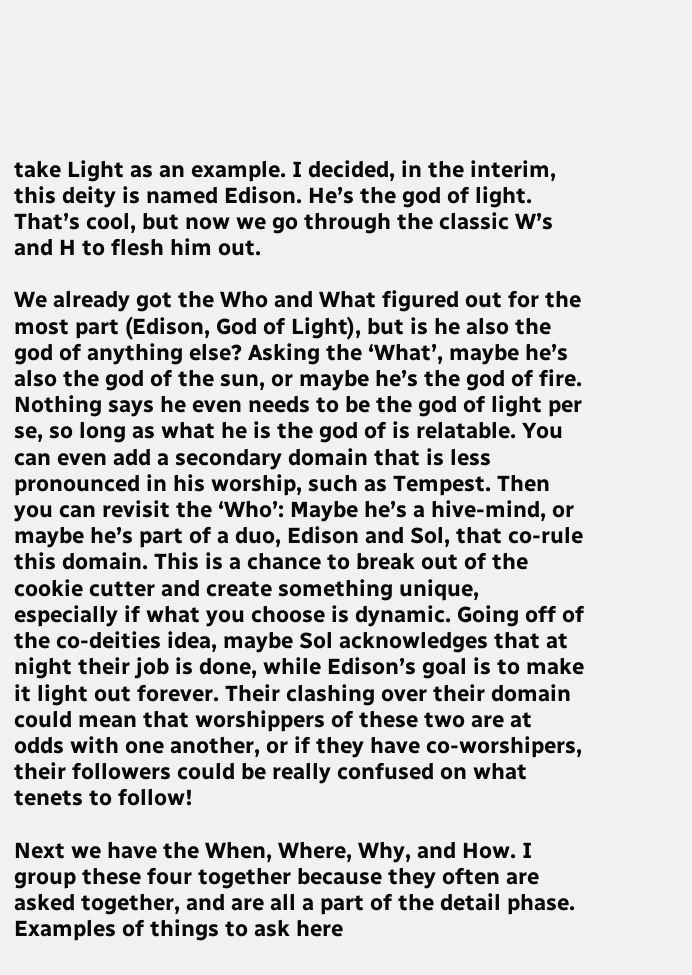take Light as an example. I decided, in the interim, this deity is named Edison. He’s the god of light. That’s cool, but now we go through the classic W’s and H to flesh him out.

We already got the Who and What figured out for the most part (Edison, God of Light), but is he also the god of anything else? Asking the ‘What’, maybe he’s also the god of the sun, or maybe he’s the god of fire. Nothing says he even needs to be the god of light per se, so long as what he is the god of is relatable. You can even add a secondary domain that is less pronounced in his worship, such as Tempest. Then you can revisit the ‘Who’: Maybe he’s a hive-mind, or maybe he’s part of a duo, Edison and Sol, that co-rule this domain. This is a chance to break out of the cookie cutter and create something unique, especially if what you choose is dynamic. Going off of the co-deities idea, maybe Sol acknowledges that at night their job is done, while Edison’s goal is to make it light out forever. Their clashing over their domain could mean that worshippers of these two are at odds with one another, or if they have co-worshipers, their followers could be really confused on what tenets to follow!

Next we have the When, Where, Why, and How. I group these four together because they often are asked together, and are all a part of the detail phase. Examples of things to ask here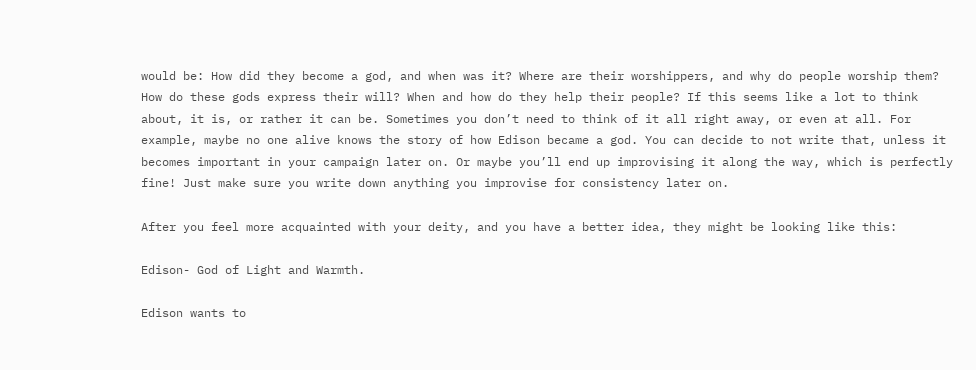would be: How did they become a god, and when was it? Where are their worshippers, and why do people worship them? How do these gods express their will? When and how do they help their people? If this seems like a lot to think about, it is, or rather it can be. Sometimes you don’t need to think of it all right away, or even at all. For example, maybe no one alive knows the story of how Edison became a god. You can decide to not write that, unless it becomes important in your campaign later on. Or maybe you’ll end up improvising it along the way, which is perfectly fine! Just make sure you write down anything you improvise for consistency later on.

After you feel more acquainted with your deity, and you have a better idea, they might be looking like this:

Edison- God of Light and Warmth.

Edison wants to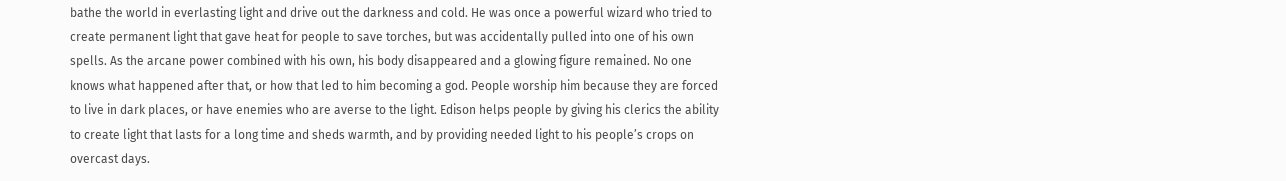bathe the world in everlasting light and drive out the darkness and cold. He was once a powerful wizard who tried to create permanent light that gave heat for people to save torches, but was accidentally pulled into one of his own spells. As the arcane power combined with his own, his body disappeared and a glowing figure remained. No one knows what happened after that, or how that led to him becoming a god. People worship him because they are forced to live in dark places, or have enemies who are averse to the light. Edison helps people by giving his clerics the ability to create light that lasts for a long time and sheds warmth, and by providing needed light to his people’s crops on overcast days.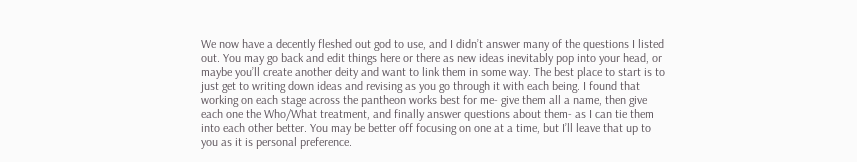We now have a decently fleshed out god to use, and I didn’t answer many of the questions I listed out. You may go back and edit things here or there as new ideas inevitably pop into your head, or maybe you’ll create another deity and want to link them in some way. The best place to start is to just get to writing down ideas and revising as you go through it with each being. I found that working on each stage across the pantheon works best for me- give them all a name, then give each one the Who/What treatment, and finally answer questions about them- as I can tie them into each other better. You may be better off focusing on one at a time, but I’ll leave that up to you as it is personal preference.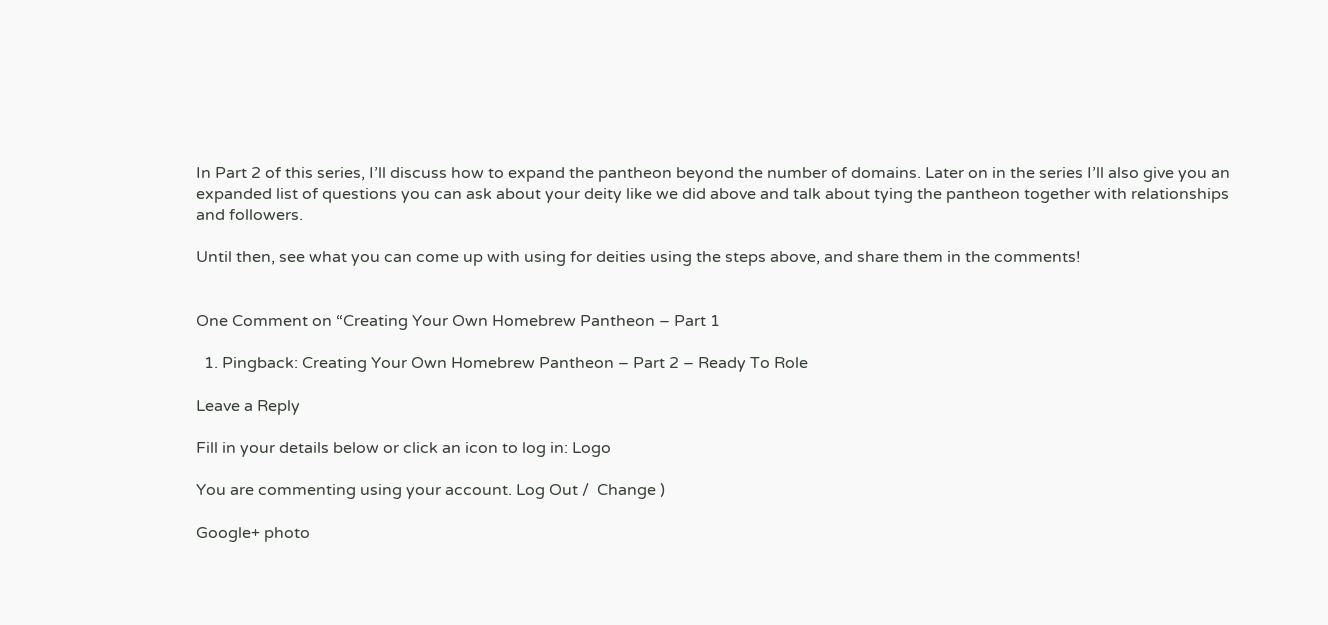In Part 2 of this series, I’ll discuss how to expand the pantheon beyond the number of domains. Later on in the series I’ll also give you an expanded list of questions you can ask about your deity like we did above and talk about tying the pantheon together with relationships and followers.

Until then, see what you can come up with using for deities using the steps above, and share them in the comments!


One Comment on “Creating Your Own Homebrew Pantheon – Part 1

  1. Pingback: Creating Your Own Homebrew Pantheon – Part 2 – Ready To Role

Leave a Reply

Fill in your details below or click an icon to log in: Logo

You are commenting using your account. Log Out /  Change )

Google+ photo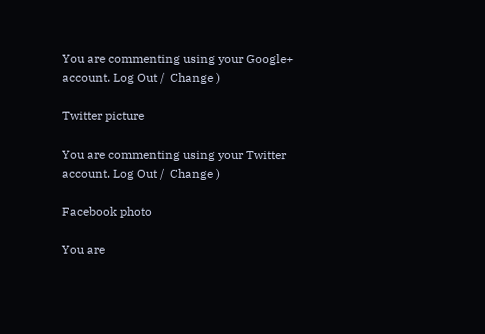You are commenting using your Google+ account. Log Out /  Change )

Twitter picture

You are commenting using your Twitter account. Log Out /  Change )

Facebook photo

You are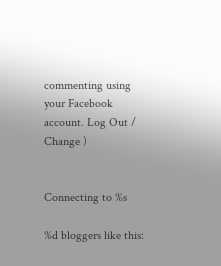commenting using your Facebook account. Log Out /  Change )


Connecting to %s

%d bloggers like this: